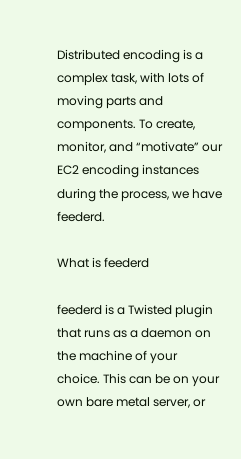Distributed encoding is a complex task, with lots of moving parts and components. To create, monitor, and “motivate” our EC2 encoding instances during the process, we have feederd.

What is feederd

feederd is a Twisted plugin that runs as a daemon on the machine of your choice. This can be on your own bare metal server, or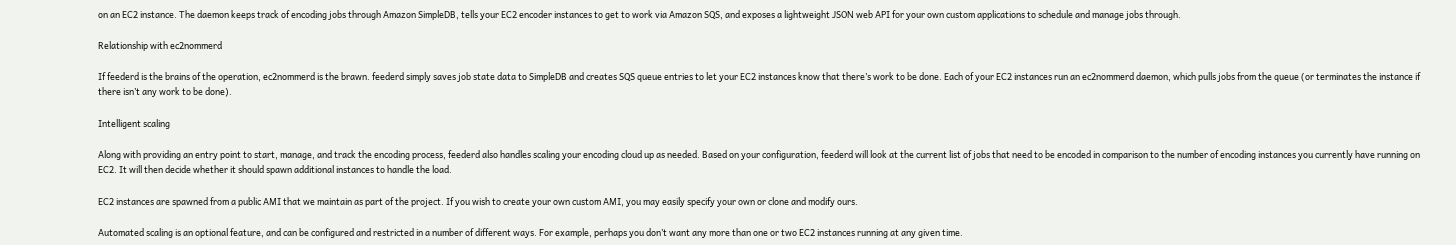on an EC2 instance. The daemon keeps track of encoding jobs through Amazon SimpleDB, tells your EC2 encoder instances to get to work via Amazon SQS, and exposes a lightweight JSON web API for your own custom applications to schedule and manage jobs through.

Relationship with ec2nommerd

If feederd is the brains of the operation, ec2nommerd is the brawn. feederd simply saves job state data to SimpleDB and creates SQS queue entries to let your EC2 instances know that there’s work to be done. Each of your EC2 instances run an ec2nommerd daemon, which pulls jobs from the queue (or terminates the instance if there isn’t any work to be done).

Intelligent scaling

Along with providing an entry point to start, manage, and track the encoding process, feederd also handles scaling your encoding cloud up as needed. Based on your configuration, feederd will look at the current list of jobs that need to be encoded in comparison to the number of encoding instances you currently have running on EC2. It will then decide whether it should spawn additional instances to handle the load.

EC2 instances are spawned from a public AMI that we maintain as part of the project. If you wish to create your own custom AMI, you may easily specify your own or clone and modify ours.

Automated scaling is an optional feature, and can be configured and restricted in a number of different ways. For example, perhaps you don’t want any more than one or two EC2 instances running at any given time.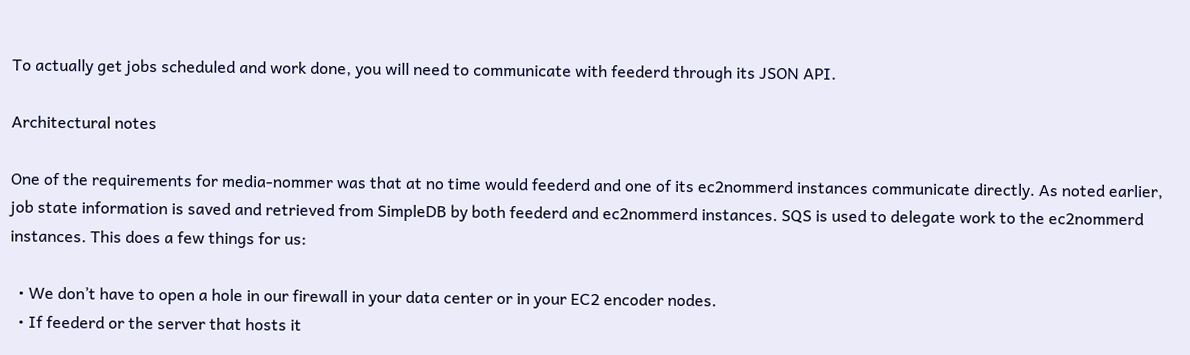To actually get jobs scheduled and work done, you will need to communicate with feederd through its JSON API.

Architectural notes

One of the requirements for media-nommer was that at no time would feederd and one of its ec2nommerd instances communicate directly. As noted earlier, job state information is saved and retrieved from SimpleDB by both feederd and ec2nommerd instances. SQS is used to delegate work to the ec2nommerd instances. This does a few things for us:

  • We don’t have to open a hole in our firewall in your data center or in your EC2 encoder nodes.
  • If feederd or the server that hosts it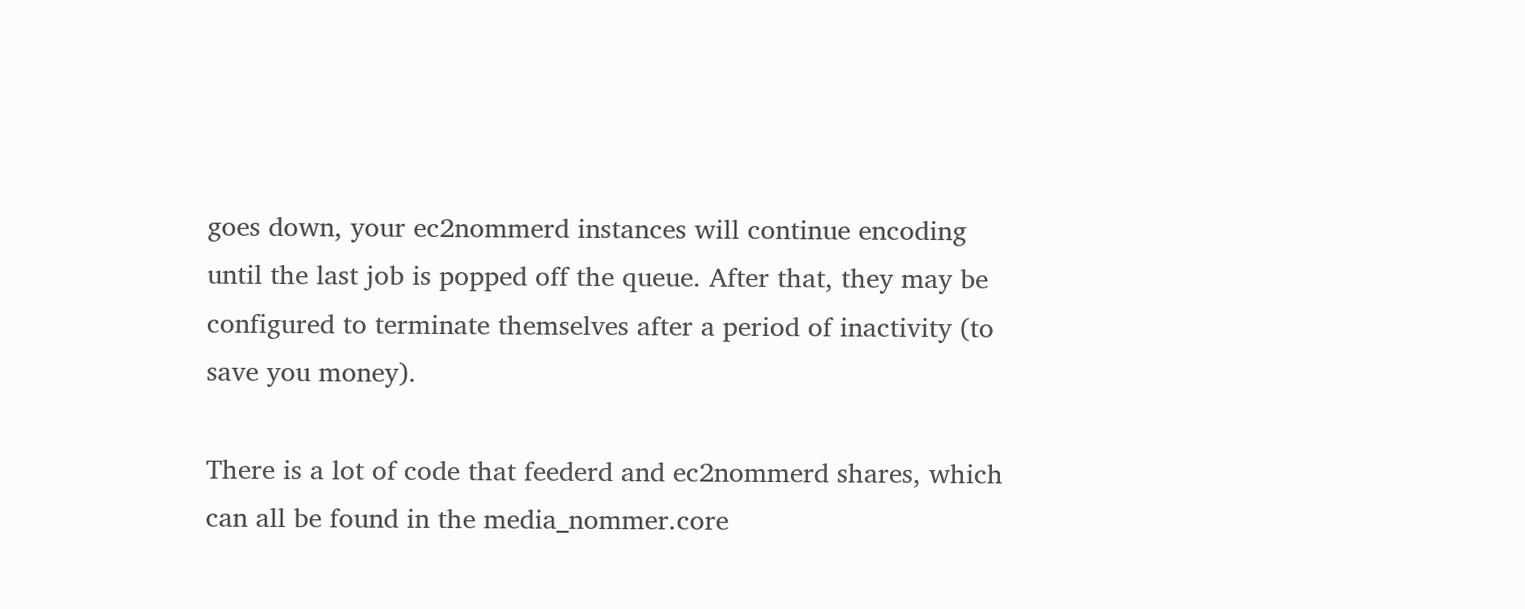goes down, your ec2nommerd instances will continue encoding until the last job is popped off the queue. After that, they may be configured to terminate themselves after a period of inactivity (to save you money).

There is a lot of code that feederd and ec2nommerd shares, which can all be found in the media_nommer.core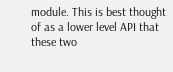module. This is best thought of as a lower level API that these two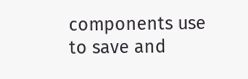components use to save and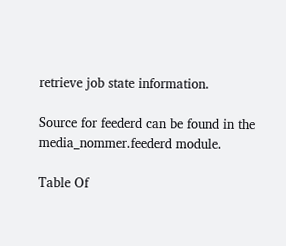retrieve job state information.

Source for feederd can be found in the media_nommer.feederd module.

Table Of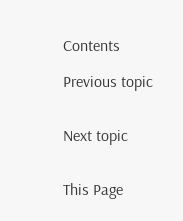Contents

Previous topic


Next topic


This Page